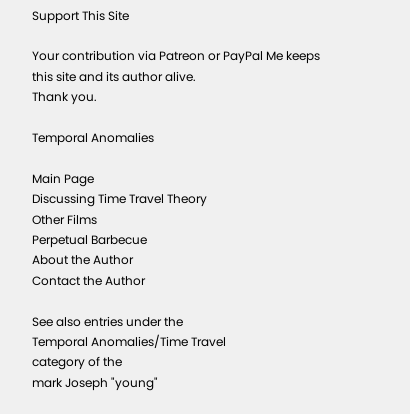Support This Site

Your contribution via Patreon or PayPal Me keeps this site and its author alive.
Thank you.

Temporal Anomalies

Main Page
Discussing Time Travel Theory
Other Films
Perpetual Barbecue
About the Author
Contact the Author

See also entries under the
Temporal Anomalies/Time Travel
category of the
mark Joseph "young"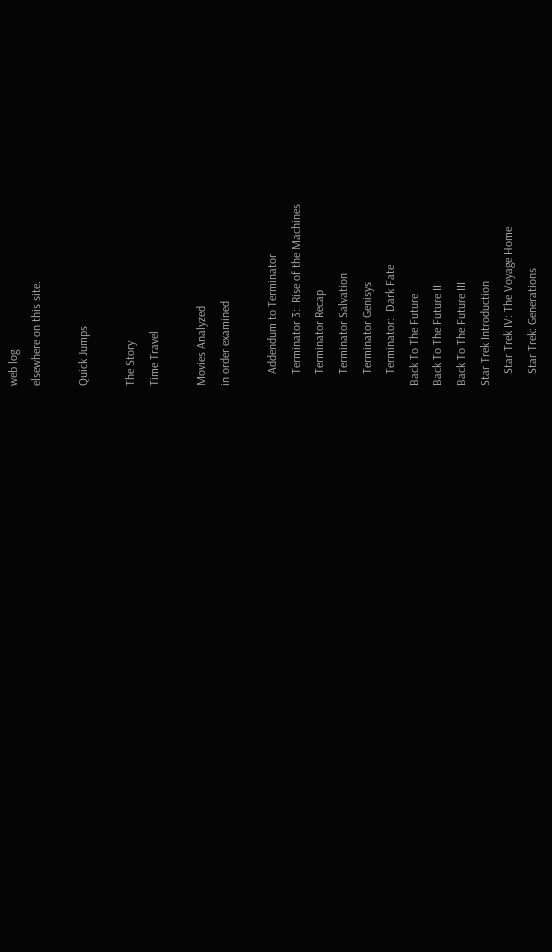web log
elsewhere on this site.

Quick Jumps

The Story
Time Travel

Movies Analyzed
in order examined

    Addendum to Terminator
    Terminator 3:  Rise of the Machines
    Terminator Recap
    Terminator Salvation
    Terminator Genisys
    Terminator:  Dark Fate
Back To The Future
Back To The Future II
Back To The Future III
Star Trek Introduction
    Star Trek IV: The Voyage Home
    Star Trek: Generations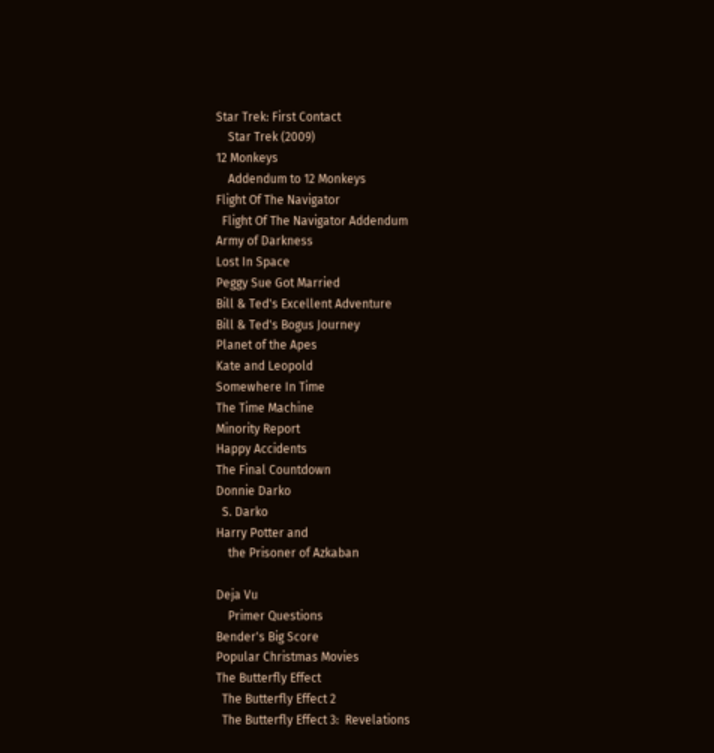Star Trek: First Contact
    Star Trek (2009)
12 Monkeys
    Addendum to 12 Monkeys
Flight Of The Navigator
  Flight Of The Navigator Addendum
Army of Darkness
Lost In Space
Peggy Sue Got Married
Bill & Ted's Excellent Adventure
Bill & Ted's Bogus Journey
Planet of the Apes
Kate and Leopold
Somewhere In Time
The Time Machine
Minority Report
Happy Accidents
The Final Countdown
Donnie Darko
  S. Darko
Harry Potter and
    the Prisoner of Azkaban

Deja Vu
    Primer Questions
Bender's Big Score
Popular Christmas Movies
The Butterfly Effect
  The Butterfly Effect 2
  The Butterfly Effect 3:  Revelations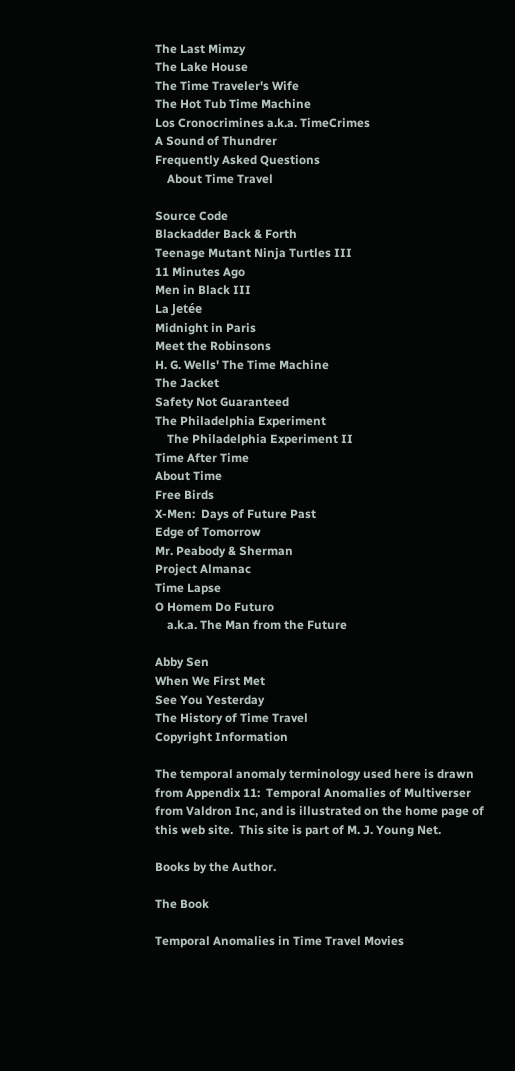The Last Mimzy
The Lake House
The Time Traveler's Wife
The Hot Tub Time Machine
Los Cronocrimines a.k.a. TimeCrimes
A Sound of Thundrer
Frequently Asked Questions
    About Time Travel

Source Code
Blackadder Back & Forth
Teenage Mutant Ninja Turtles III
11 Minutes Ago
Men in Black III
La Jetée
Midnight in Paris
Meet the Robinsons
H. G. Wells' The Time Machine
The Jacket
Safety Not Guaranteed
The Philadelphia Experiment
    The Philadelphia Experiment II
Time After Time
About Time
Free Birds
X-Men:  Days of Future Past
Edge of Tomorrow
Mr. Peabody & Sherman
Project Almanac
Time Lapse
O Homem Do Futuro
    a.k.a. The Man from the Future

Abby Sen
When We First Met
See You Yesterday
The History of Time Travel
Copyright Information

The temporal anomaly terminology used here is drawn from Appendix 11:  Temporal Anomalies of Multiverser from Valdron Inc, and is illustrated on the home page of this web site.  This site is part of M. J. Young Net.

Books by the Author.

The Book

Temporal Anomalies in Time Travel Movies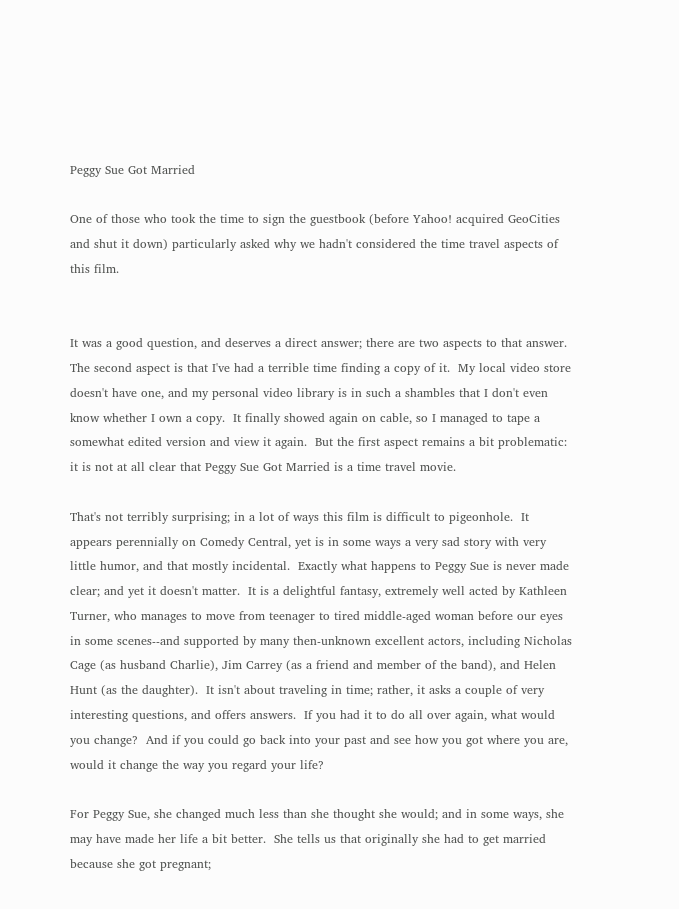Peggy Sue Got Married

One of those who took the time to sign the guestbook (before Yahoo! acquired GeoCities and shut it down) particularly asked why we hadn't considered the time travel aspects of this film.


It was a good question, and deserves a direct answer; there are two aspects to that answer.  The second aspect is that I've had a terrible time finding a copy of it.  My local video store doesn't have one, and my personal video library is in such a shambles that I don't even know whether I own a copy.  It finally showed again on cable, so I managed to tape a somewhat edited version and view it again.  But the first aspect remains a bit problematic:  it is not at all clear that Peggy Sue Got Married is a time travel movie.

That's not terribly surprising; in a lot of ways this film is difficult to pigeonhole.  It appears perennially on Comedy Central, yet is in some ways a very sad story with very little humor, and that mostly incidental.  Exactly what happens to Peggy Sue is never made clear; and yet it doesn't matter.  It is a delightful fantasy, extremely well acted by Kathleen Turner, who manages to move from teenager to tired middle-aged woman before our eyes in some scenes--and supported by many then-unknown excellent actors, including Nicholas Cage (as husband Charlie), Jim Carrey (as a friend and member of the band), and Helen Hunt (as the daughter).  It isn't about traveling in time; rather, it asks a couple of very interesting questions, and offers answers.  If you had it to do all over again, what would you change?  And if you could go back into your past and see how you got where you are, would it change the way you regard your life?

For Peggy Sue, she changed much less than she thought she would; and in some ways, she may have made her life a bit better.  She tells us that originally she had to get married because she got pregnant;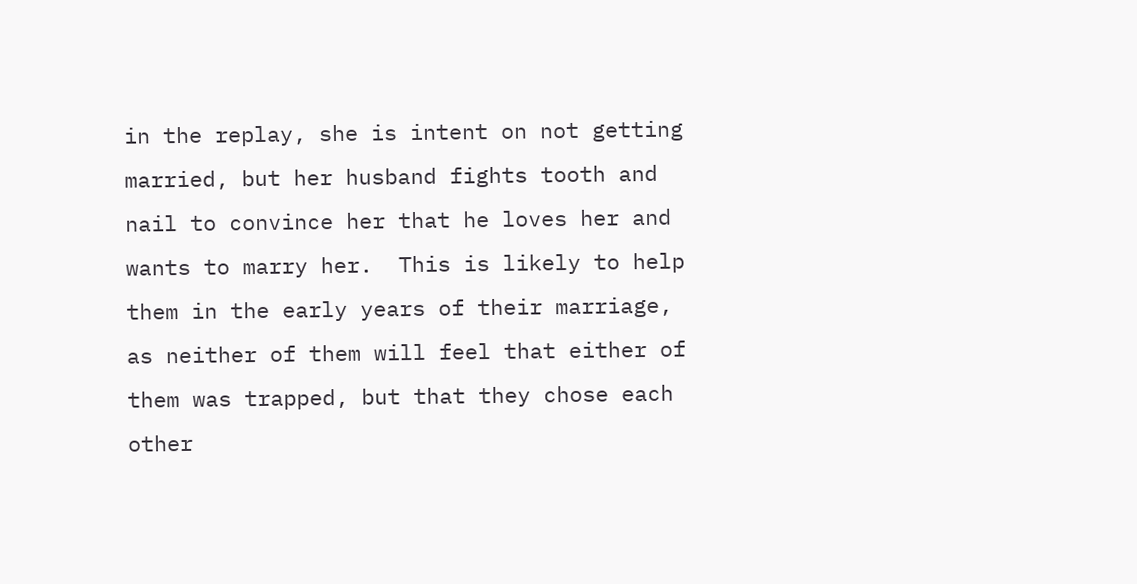in the replay, she is intent on not getting married, but her husband fights tooth and nail to convince her that he loves her and wants to marry her.  This is likely to help them in the early years of their marriage, as neither of them will feel that either of them was trapped, but that they chose each other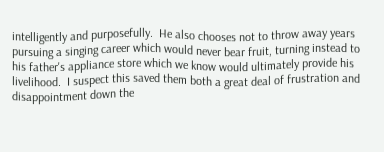intelligently and purposefully.  He also chooses not to throw away years pursuing a singing career which would never bear fruit, turning instead to his father's appliance store which we know would ultimately provide his livelihood.  I suspect this saved them both a great deal of frustration and disappointment down the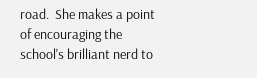road.  She makes a point of encouraging the school's brilliant nerd to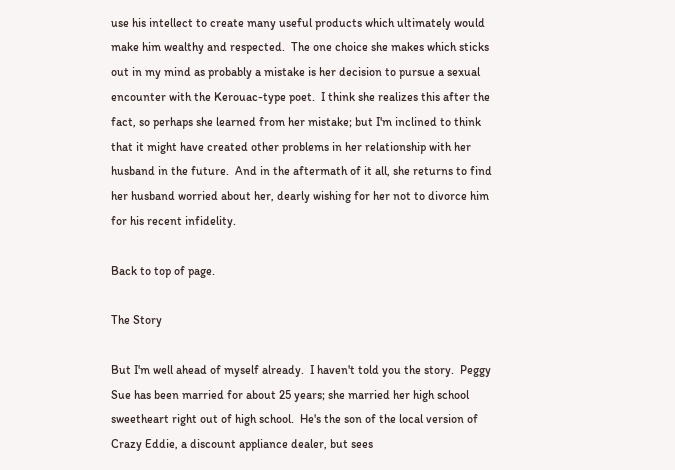use his intellect to create many useful products which ultimately would make him wealthy and respected.  The one choice she makes which sticks out in my mind as probably a mistake is her decision to pursue a sexual encounter with the Kerouac-type poet.  I think she realizes this after the fact, so perhaps she learned from her mistake; but I'm inclined to think that it might have created other problems in her relationship with her husband in the future.  And in the aftermath of it all, she returns to find her husband worried about her, dearly wishing for her not to divorce him for his recent infidelity.

Back to top of page.

The Story

But I'm well ahead of myself already.  I haven't told you the story.  Peggy Sue has been married for about 25 years; she married her high school sweetheart right out of high school.  He's the son of the local version of Crazy Eddie, a discount appliance dealer, but sees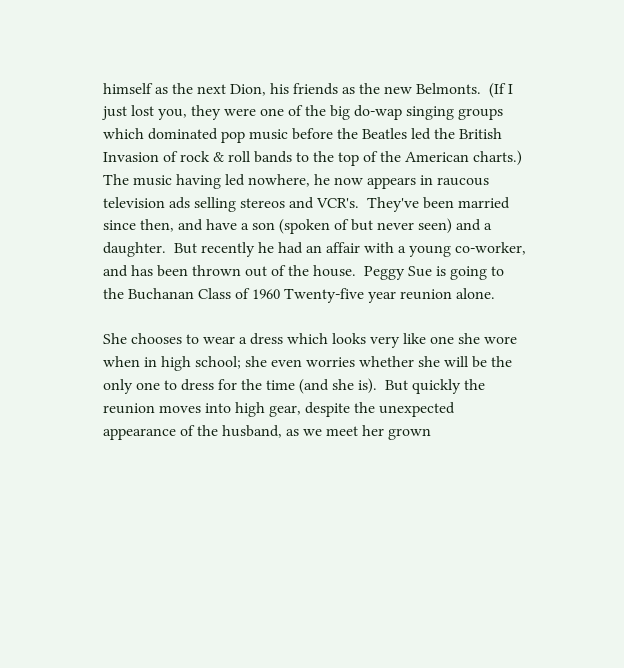himself as the next Dion, his friends as the new Belmonts.  (If I just lost you, they were one of the big do-wap singing groups which dominated pop music before the Beatles led the British Invasion of rock & roll bands to the top of the American charts.)  The music having led nowhere, he now appears in raucous television ads selling stereos and VCR's.  They've been married since then, and have a son (spoken of but never seen) and a daughter.  But recently he had an affair with a young co-worker, and has been thrown out of the house.  Peggy Sue is going to the Buchanan Class of 1960 Twenty-five year reunion alone.

She chooses to wear a dress which looks very like one she wore when in high school; she even worries whether she will be the only one to dress for the time (and she is).  But quickly the reunion moves into high gear, despite the unexpected appearance of the husband, as we meet her grown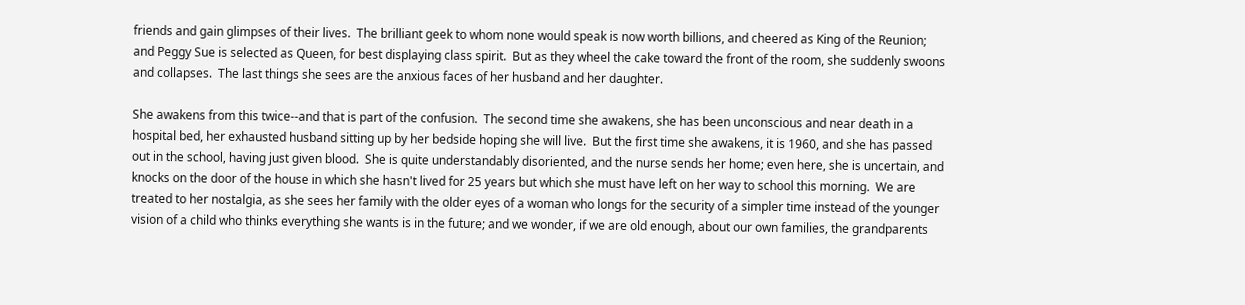friends and gain glimpses of their lives.  The brilliant geek to whom none would speak is now worth billions, and cheered as King of the Reunion; and Peggy Sue is selected as Queen, for best displaying class spirit.  But as they wheel the cake toward the front of the room, she suddenly swoons and collapses.  The last things she sees are the anxious faces of her husband and her daughter.

She awakens from this twice--and that is part of the confusion.  The second time she awakens, she has been unconscious and near death in a hospital bed, her exhausted husband sitting up by her bedside hoping she will live.  But the first time she awakens, it is 1960, and she has passed out in the school, having just given blood.  She is quite understandably disoriented, and the nurse sends her home; even here, she is uncertain, and knocks on the door of the house in which she hasn't lived for 25 years but which she must have left on her way to school this morning.  We are treated to her nostalgia, as she sees her family with the older eyes of a woman who longs for the security of a simpler time instead of the younger vision of a child who thinks everything she wants is in the future; and we wonder, if we are old enough, about our own families, the grandparents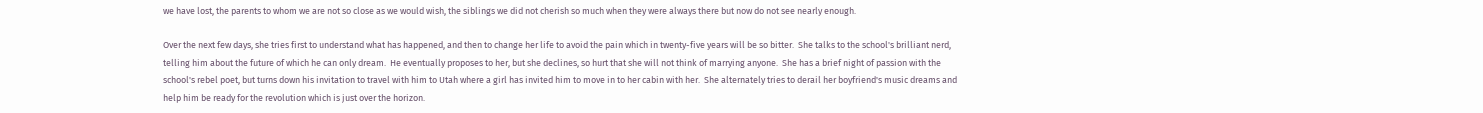we have lost, the parents to whom we are not so close as we would wish, the siblings we did not cherish so much when they were always there but now do not see nearly enough.

Over the next few days, she tries first to understand what has happened, and then to change her life to avoid the pain which in twenty-five years will be so bitter.  She talks to the school's brilliant nerd, telling him about the future of which he can only dream.  He eventually proposes to her, but she declines, so hurt that she will not think of marrying anyone.  She has a brief night of passion with the school's rebel poet, but turns down his invitation to travel with him to Utah where a girl has invited him to move in to her cabin with her.  She alternately tries to derail her boyfriend's music dreams and help him be ready for the revolution which is just over the horizon.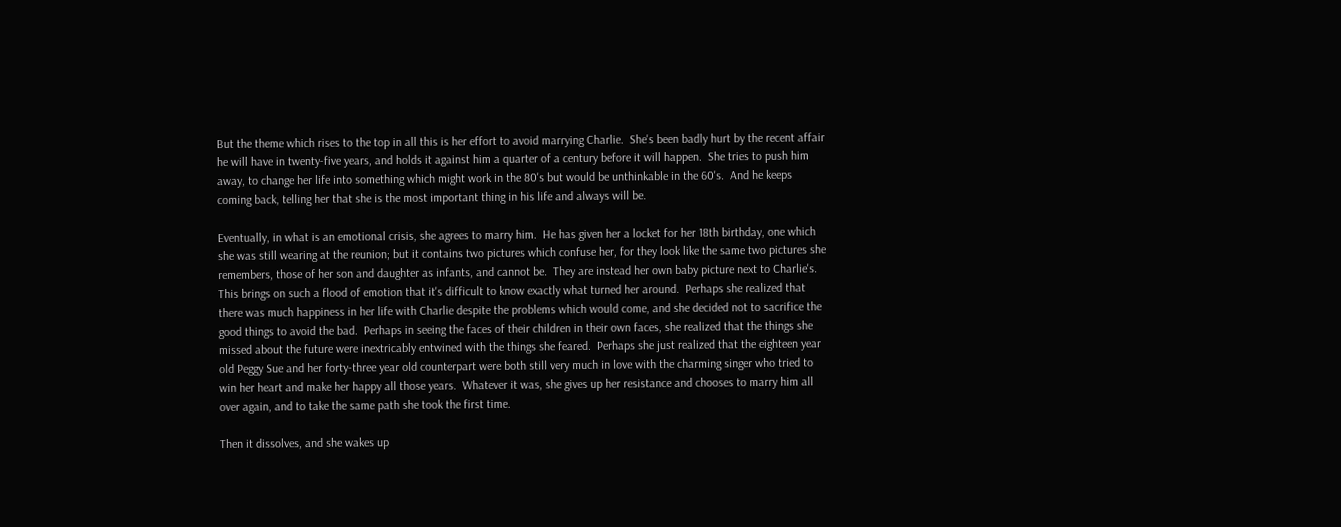But the theme which rises to the top in all this is her effort to avoid marrying Charlie.  She's been badly hurt by the recent affair he will have in twenty-five years, and holds it against him a quarter of a century before it will happen.  She tries to push him away, to change her life into something which might work in the 80's but would be unthinkable in the 60's.  And he keeps coming back, telling her that she is the most important thing in his life and always will be.

Eventually, in what is an emotional crisis, she agrees to marry him.  He has given her a locket for her 18th birthday, one which she was still wearing at the reunion; but it contains two pictures which confuse her, for they look like the same two pictures she remembers, those of her son and daughter as infants, and cannot be.  They are instead her own baby picture next to Charlie's.  This brings on such a flood of emotion that it's difficult to know exactly what turned her around.  Perhaps she realized that there was much happiness in her life with Charlie despite the problems which would come, and she decided not to sacrifice the good things to avoid the bad.  Perhaps in seeing the faces of their children in their own faces, she realized that the things she missed about the future were inextricably entwined with the things she feared.  Perhaps she just realized that the eighteen year old Peggy Sue and her forty-three year old counterpart were both still very much in love with the charming singer who tried to win her heart and make her happy all those years.  Whatever it was, she gives up her resistance and chooses to marry him all over again, and to take the same path she took the first time.

Then it dissolves, and she wakes up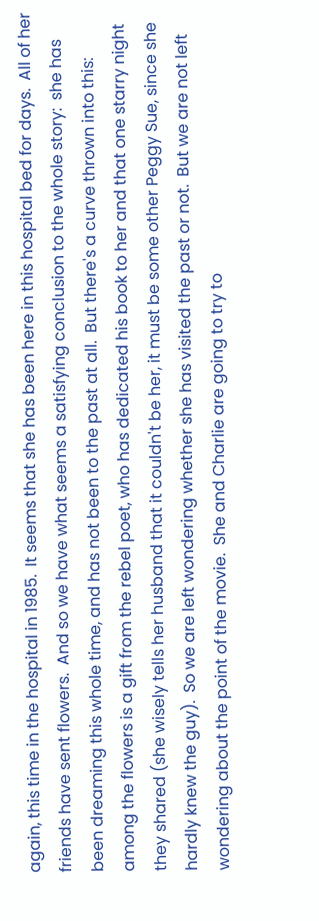again, this time in the hospital in 1985.  It seems that she has been here in this hospital bed for days.  All of her friends have sent flowers.  And so we have what seems a satisfying conclusion to the whole story:  she has been dreaming this whole time, and has not been to the past at all.  But there's a curve thrown into this:  among the flowers is a gift from the rebel poet, who has dedicated his book to her and that one starry night they shared (she wisely tells her husband that it couldn't be her, it must be some other Peggy Sue, since she hardly knew the guy).  So we are left wondering whether she has visited the past or not.  But we are not left wondering about the point of the movie.  She and Charlie are going to try to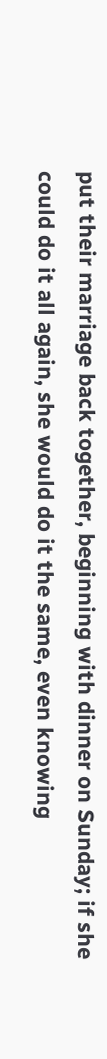put their marriage back together, beginning with dinner on Sunday; if she could do it all again, she would do it the same, even knowing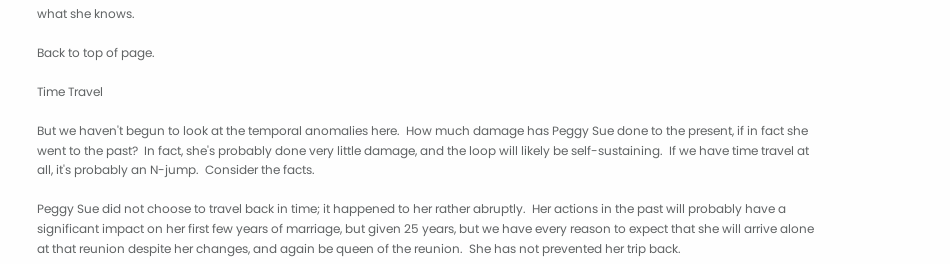what she knows.

Back to top of page.

Time Travel

But we haven't begun to look at the temporal anomalies here.  How much damage has Peggy Sue done to the present, if in fact she went to the past?  In fact, she's probably done very little damage, and the loop will likely be self-sustaining.  If we have time travel at all, it's probably an N-jump.  Consider the facts.

Peggy Sue did not choose to travel back in time; it happened to her rather abruptly.  Her actions in the past will probably have a significant impact on her first few years of marriage, but given 25 years, but we have every reason to expect that she will arrive alone at that reunion despite her changes, and again be queen of the reunion.  She has not prevented her trip back.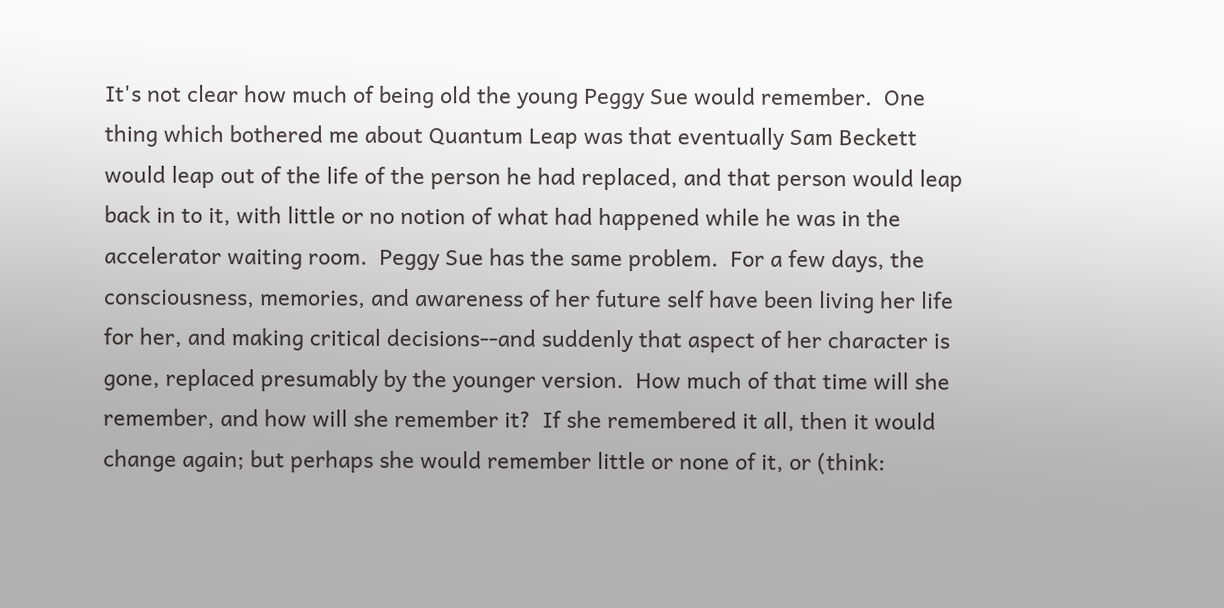It's not clear how much of being old the young Peggy Sue would remember.  One thing which bothered me about Quantum Leap was that eventually Sam Beckett would leap out of the life of the person he had replaced, and that person would leap back in to it, with little or no notion of what had happened while he was in the accelerator waiting room.  Peggy Sue has the same problem.  For a few days, the consciousness, memories, and awareness of her future self have been living her life for her, and making critical decisions--and suddenly that aspect of her character is gone, replaced presumably by the younger version.  How much of that time will she remember, and how will she remember it?  If she remembered it all, then it would change again; but perhaps she would remember little or none of it, or (think: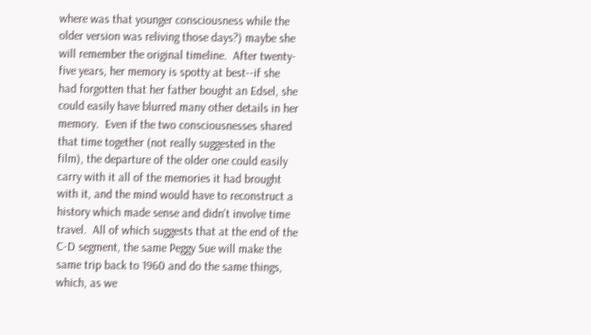where was that younger consciousness while the older version was reliving those days?) maybe she will remember the original timeline.  After twenty-five years, her memory is spotty at best--if she had forgotten that her father bought an Edsel, she could easily have blurred many other details in her memory.  Even if the two consciousnesses shared that time together (not really suggested in the film), the departure of the older one could easily carry with it all of the memories it had brought with it, and the mind would have to reconstruct a history which made sense and didn't involve time travel.  All of which suggests that at the end of the C-D segment, the same Peggy Sue will make the same trip back to 1960 and do the same things, which, as we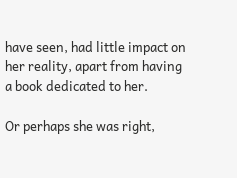have seen, had little impact on her reality, apart from having a book dedicated to her.

Or perhaps she was right,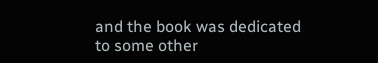and the book was dedicated to some other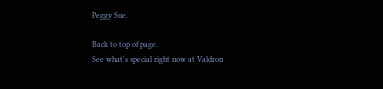Peggy Sue.

Back to top of page.
See what's special right now at Valdron